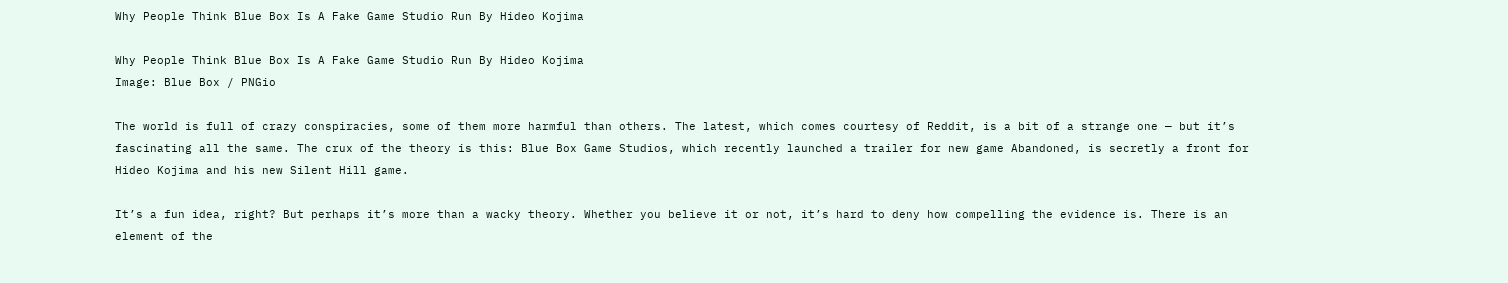Why People Think Blue Box Is A Fake Game Studio Run By Hideo Kojima

Why People Think Blue Box Is A Fake Game Studio Run By Hideo Kojima
Image: Blue Box / PNGio

The world is full of crazy conspiracies, some of them more harmful than others. The latest, which comes courtesy of Reddit, is a bit of a strange one — but it’s fascinating all the same. The crux of the theory is this: Blue Box Game Studios, which recently launched a trailer for new game Abandoned, is secretly a front for Hideo Kojima and his new Silent Hill game.

It’s a fun idea, right? But perhaps it’s more than a wacky theory. Whether you believe it or not, it’s hard to deny how compelling the evidence is. There is an element of the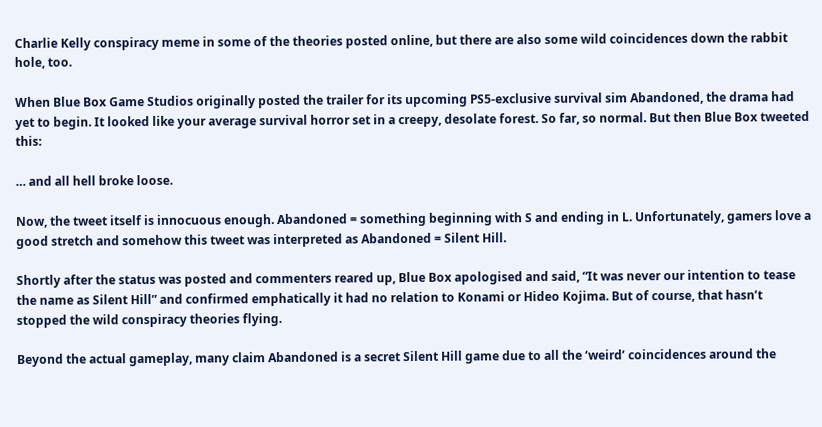Charlie Kelly conspiracy meme in some of the theories posted online, but there are also some wild coincidences down the rabbit hole, too.

When Blue Box Game Studios originally posted the trailer for its upcoming PS5-exclusive survival sim Abandoned, the drama had yet to begin. It looked like your average survival horror set in a creepy, desolate forest. So far, so normal. But then Blue Box tweeted this:

… and all hell broke loose.

Now, the tweet itself is innocuous enough. Abandoned = something beginning with S and ending in L. Unfortunately, gamers love a good stretch and somehow this tweet was interpreted as Abandoned = Silent Hill.

Shortly after the status was posted and commenters reared up, Blue Box apologised and said, “It was never our intention to tease the name as Silent Hill” and confirmed emphatically it had no relation to Konami or Hideo Kojima. But of course, that hasn’t stopped the wild conspiracy theories flying.

Beyond the actual gameplay, many claim Abandoned is a secret Silent Hill game due to all the ‘weird’ coincidences around the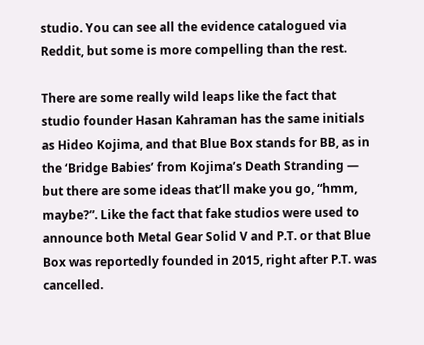studio. You can see all the evidence catalogued via Reddit, but some is more compelling than the rest.

There are some really wild leaps like the fact that studio founder Hasan Kahraman has the same initials as Hideo Kojima, and that Blue Box stands for BB, as in the ‘Bridge Babies’ from Kojima’s Death Stranding — but there are some ideas that’ll make you go, “hmm, maybe?”. Like the fact that fake studios were used to announce both Metal Gear Solid V and P.T. or that Blue Box was reportedly founded in 2015, right after P.T. was cancelled.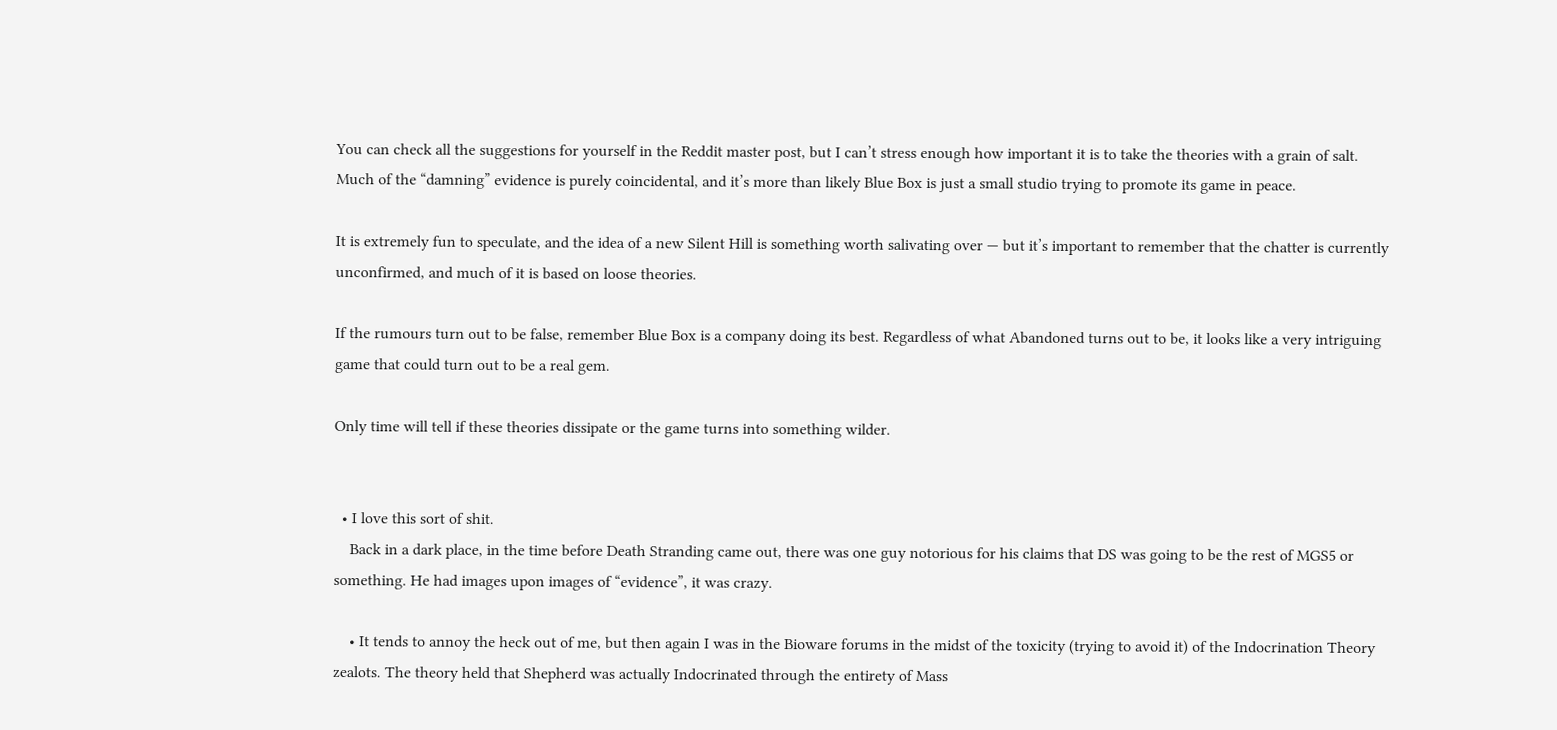You can check all the suggestions for yourself in the Reddit master post, but I can’t stress enough how important it is to take the theories with a grain of salt. Much of the “damning” evidence is purely coincidental, and it’s more than likely Blue Box is just a small studio trying to promote its game in peace.

It is extremely fun to speculate, and the idea of a new Silent Hill is something worth salivating over — but it’s important to remember that the chatter is currently unconfirmed, and much of it is based on loose theories.

If the rumours turn out to be false, remember Blue Box is a company doing its best. Regardless of what Abandoned turns out to be, it looks like a very intriguing game that could turn out to be a real gem.

Only time will tell if these theories dissipate or the game turns into something wilder.


  • I love this sort of shit.
    Back in a dark place, in the time before Death Stranding came out, there was one guy notorious for his claims that DS was going to be the rest of MGS5 or something. He had images upon images of “evidence”, it was crazy.

    • It tends to annoy the heck out of me, but then again I was in the Bioware forums in the midst of the toxicity (trying to avoid it) of the Indocrination Theory zealots. The theory held that Shepherd was actually Indocrinated through the entirety of Mass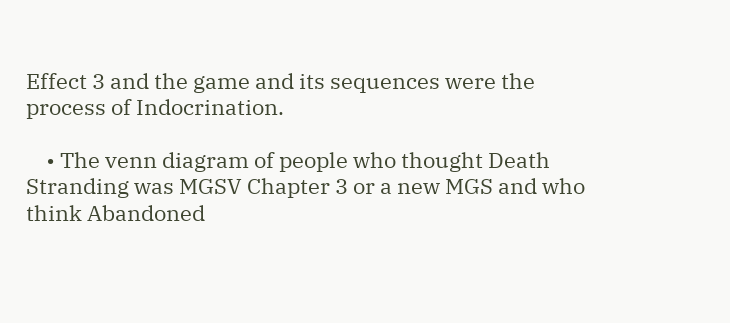Effect 3 and the game and its sequences were the process of Indocrination.

    • The venn diagram of people who thought Death Stranding was MGSV Chapter 3 or a new MGS and who think Abandoned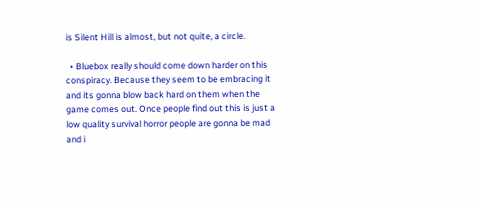is Silent Hill is almost, but not quite, a circle.

  • Bluebox really should come down harder on this conspiracy. Because they seem to be embracing it and its gonna blow back hard on them when the game comes out. Once people find out this is just a low quality survival horror people are gonna be mad and i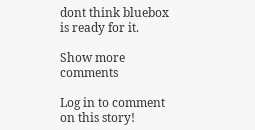dont think bluebox is ready for it.

Show more comments

Log in to comment on this story!